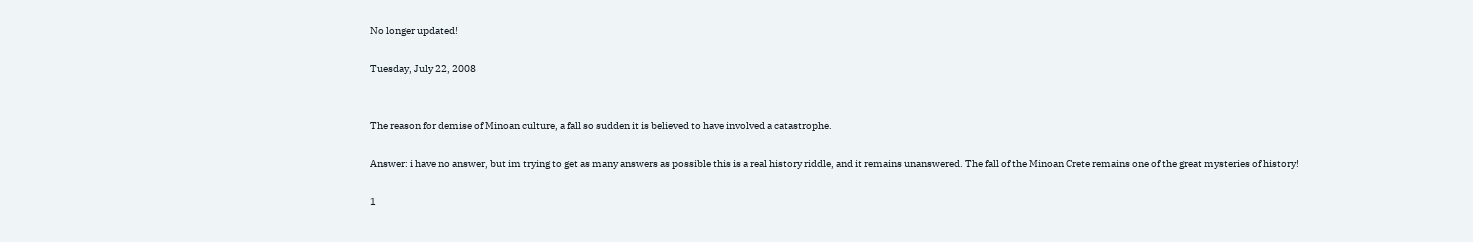No longer updated!

Tuesday, July 22, 2008


The reason for demise of Minoan culture, a fall so sudden it is believed to have involved a catastrophe.

Answer: i have no answer, but im trying to get as many answers as possible this is a real history riddle, and it remains unanswered. The fall of the Minoan Crete remains one of the great mysteries of history!

1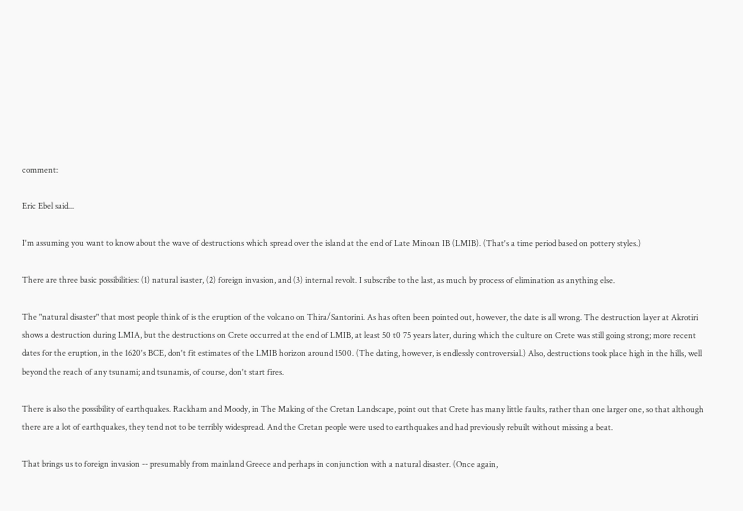comment:

Eric Ebel said...

I'm assuming you want to know about the wave of destructions which spread over the island at the end of Late Minoan IB (LMIB). (That's a time period based on pottery styles.)

There are three basic possibilities: (1) natural isaster, (2) foreign invasion, and (3) internal revolt. I subscribe to the last, as much by process of elimination as anything else.

The "natural disaster" that most people think of is the eruption of the volcano on Thira/Santorini. As has often been pointed out, however, the date is all wrong. The destruction layer at Akrotiri shows a destruction during LMIA, but the destructions on Crete occurred at the end of LMIB, at least 50 t0 75 years later, during which the culture on Crete was still going strong; more recent dates for the eruption, in the 1620's BCE, don't fit estimates of the LMIB horizon around 1500. (The dating, however, is endlessly controversial.) Also, destructions took place high in the hills, well beyond the reach of any tsunami; and tsunamis, of course, don't start fires.

There is also the possibility of earthquakes. Rackham and Moody, in The Making of the Cretan Landscape, point out that Crete has many little faults, rather than one larger one, so that although there are a lot of earthquakes, they tend not to be terribly widespread. And the Cretan people were used to earthquakes and had previously rebuilt without missing a beat.

That brings us to foreign invasion -- presumably from mainland Greece and perhaps in conjunction with a natural disaster. (Once again,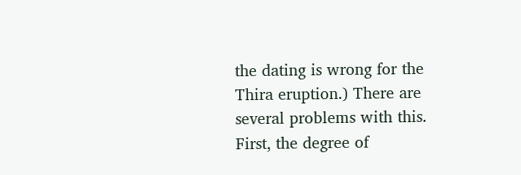the dating is wrong for the Thira eruption.) There are several problems with this. First, the degree of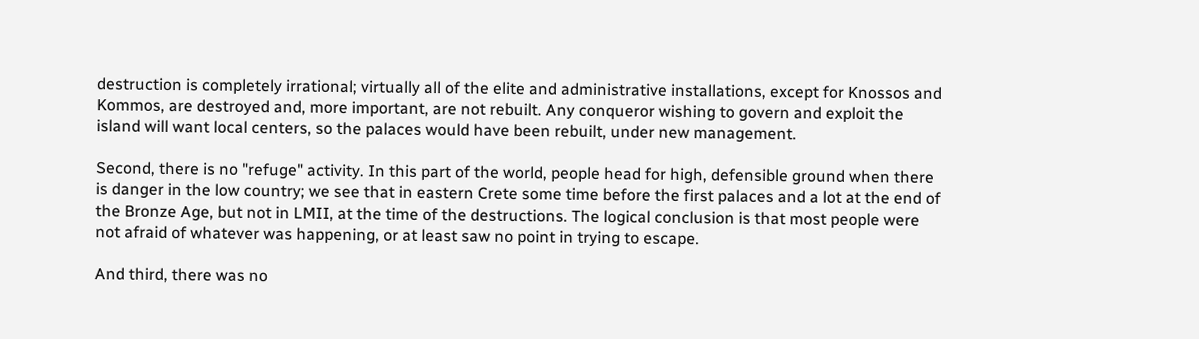destruction is completely irrational; virtually all of the elite and administrative installations, except for Knossos and Kommos, are destroyed and, more important, are not rebuilt. Any conqueror wishing to govern and exploit the island will want local centers, so the palaces would have been rebuilt, under new management.

Second, there is no "refuge" activity. In this part of the world, people head for high, defensible ground when there is danger in the low country; we see that in eastern Crete some time before the first palaces and a lot at the end of the Bronze Age, but not in LMII, at the time of the destructions. The logical conclusion is that most people were not afraid of whatever was happening, or at least saw no point in trying to escape.

And third, there was no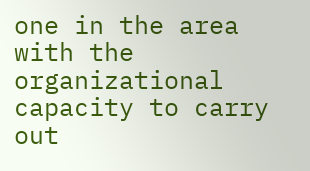one in the area with the organizational capacity to carry out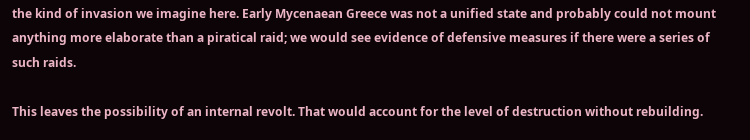the kind of invasion we imagine here. Early Mycenaean Greece was not a unified state and probably could not mount anything more elaborate than a piratical raid; we would see evidence of defensive measures if there were a series of such raids.

This leaves the possibility of an internal revolt. That would account for the level of destruction without rebuilding.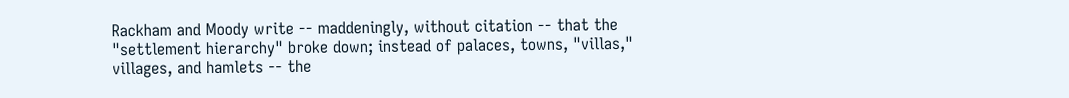Rackham and Moody write -- maddeningly, without citation -- that the "settlement hierarchy" broke down; instead of palaces, towns, "villas," villages, and hamlets -- the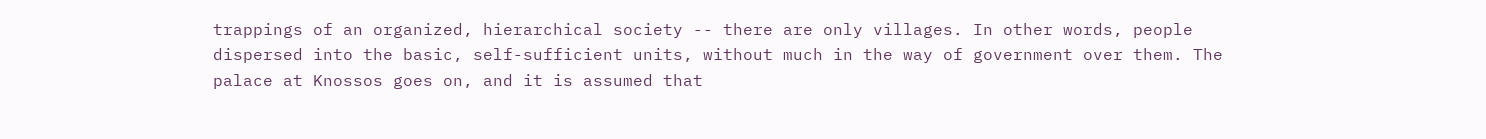trappings of an organized, hierarchical society -- there are only villages. In other words, people dispersed into the basic, self-sufficient units, without much in the way of government over them. The palace at Knossos goes on, and it is assumed that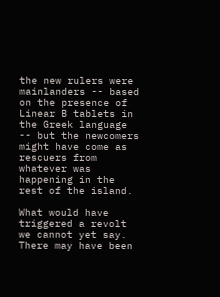the new rulers were mainlanders -- based on the presence of Linear B tablets in the Greek language -- but the newcomers might have come as rescuers from whatever was happening in the rest of the island.

What would have triggered a revolt we cannot yet say. There may have been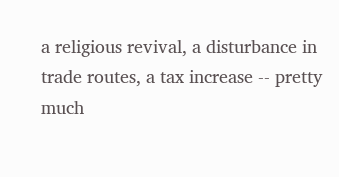a religious revival, a disturbance in trade routes, a tax increase -- pretty much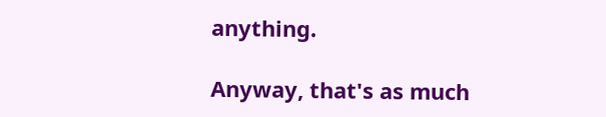anything.

Anyway, that's as much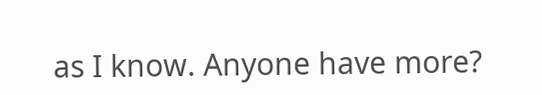as I know. Anyone have more?